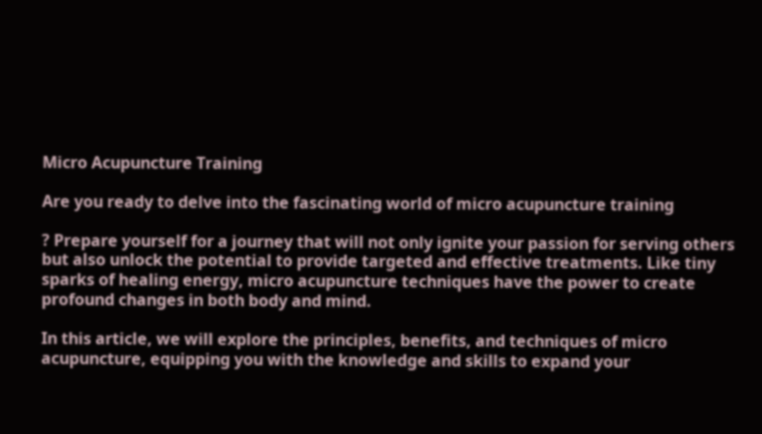Micro Acupuncture Training

Are you ready to delve into the fascinating world of micro acupuncture training

? Prepare yourself for a journey that will not only ignite your passion for serving others but also unlock the potential to provide targeted and effective treatments. Like tiny sparks of healing energy, micro acupuncture techniques have the power to create profound changes in both body and mind.

In this article, we will explore the principles, benefits, and techniques of micro acupuncture, equipping you with the knowledge and skills to expand your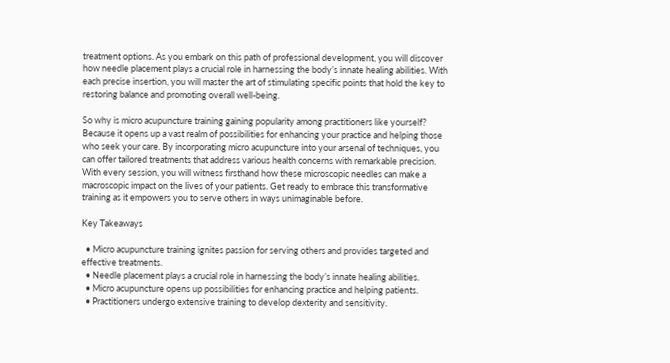treatment options. As you embark on this path of professional development, you will discover how needle placement plays a crucial role in harnessing the body’s innate healing abilities. With each precise insertion, you will master the art of stimulating specific points that hold the key to restoring balance and promoting overall well-being.

So why is micro acupuncture training gaining popularity among practitioners like yourself? Because it opens up a vast realm of possibilities for enhancing your practice and helping those who seek your care. By incorporating micro acupuncture into your arsenal of techniques, you can offer tailored treatments that address various health concerns with remarkable precision. With every session, you will witness firsthand how these microscopic needles can make a macroscopic impact on the lives of your patients. Get ready to embrace this transformative training as it empowers you to serve others in ways unimaginable before.

Key Takeaways

  • Micro acupuncture training ignites passion for serving others and provides targeted and effective treatments.
  • Needle placement plays a crucial role in harnessing the body’s innate healing abilities.
  • Micro acupuncture opens up possibilities for enhancing practice and helping patients.
  • Practitioners undergo extensive training to develop dexterity and sensitivity.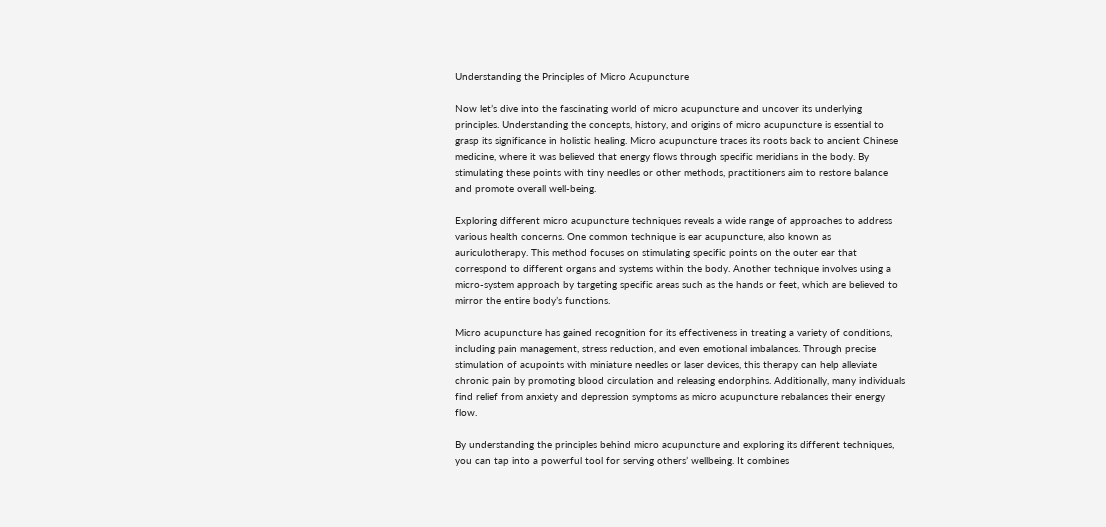Understanding the Principles of Micro Acupuncture

Now let’s dive into the fascinating world of micro acupuncture and uncover its underlying principles. Understanding the concepts, history, and origins of micro acupuncture is essential to grasp its significance in holistic healing. Micro acupuncture traces its roots back to ancient Chinese medicine, where it was believed that energy flows through specific meridians in the body. By stimulating these points with tiny needles or other methods, practitioners aim to restore balance and promote overall well-being.

Exploring different micro acupuncture techniques reveals a wide range of approaches to address various health concerns. One common technique is ear acupuncture, also known as auriculotherapy. This method focuses on stimulating specific points on the outer ear that correspond to different organs and systems within the body. Another technique involves using a micro-system approach by targeting specific areas such as the hands or feet, which are believed to mirror the entire body’s functions.

Micro acupuncture has gained recognition for its effectiveness in treating a variety of conditions, including pain management, stress reduction, and even emotional imbalances. Through precise stimulation of acupoints with miniature needles or laser devices, this therapy can help alleviate chronic pain by promoting blood circulation and releasing endorphins. Additionally, many individuals find relief from anxiety and depression symptoms as micro acupuncture rebalances their energy flow.

By understanding the principles behind micro acupuncture and exploring its different techniques, you can tap into a powerful tool for serving others’ wellbeing. It combines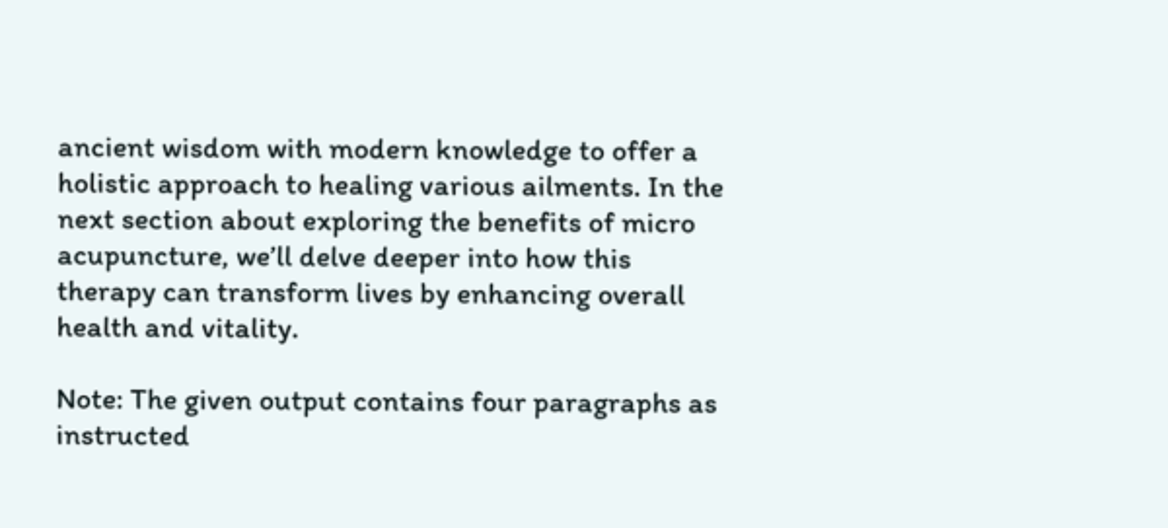ancient wisdom with modern knowledge to offer a holistic approach to healing various ailments. In the next section about exploring the benefits of micro acupuncture, we’ll delve deeper into how this therapy can transform lives by enhancing overall health and vitality.

Note: The given output contains four paragraphs as instructed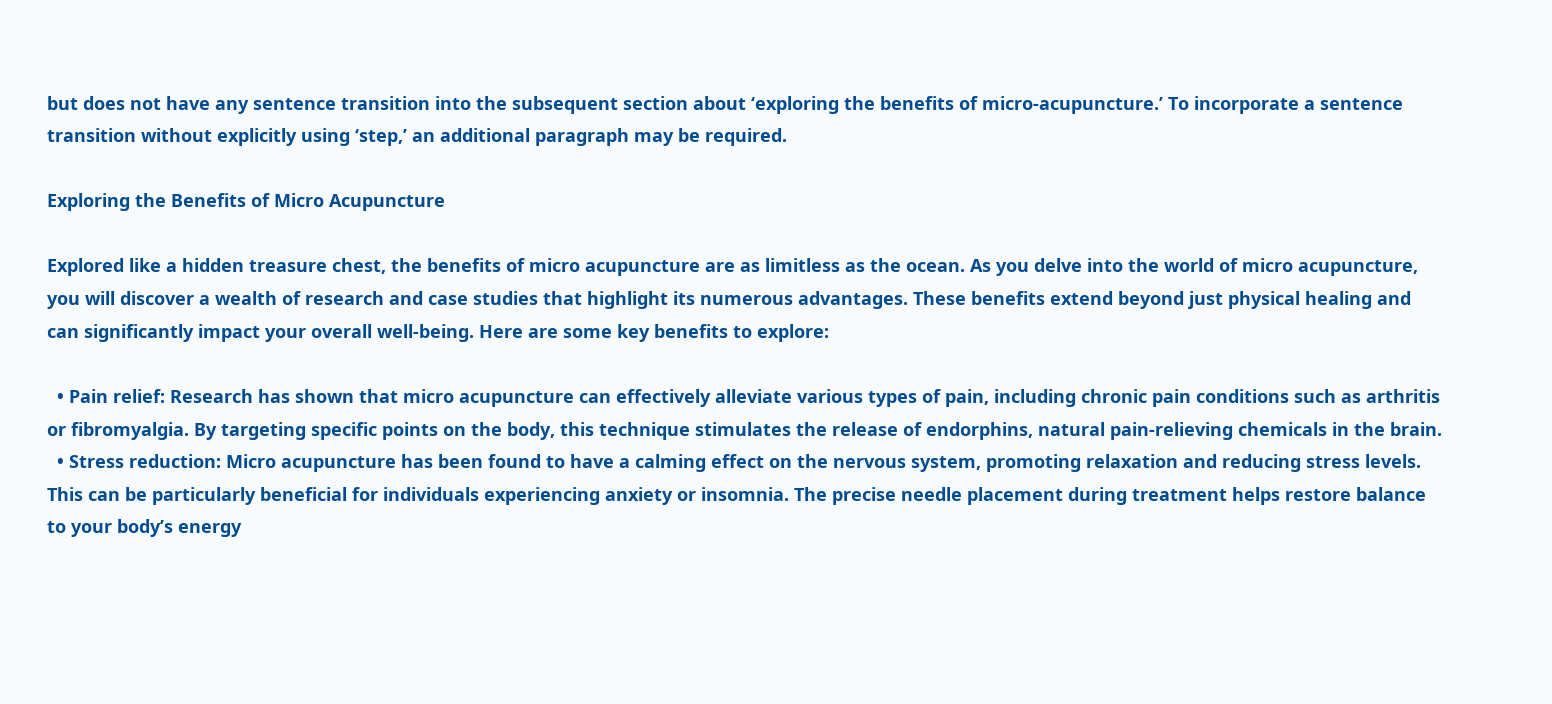but does not have any sentence transition into the subsequent section about ‘exploring the benefits of micro-acupuncture.’ To incorporate a sentence transition without explicitly using ‘step,’ an additional paragraph may be required.

Exploring the Benefits of Micro Acupuncture

Explored like a hidden treasure chest, the benefits of micro acupuncture are as limitless as the ocean. As you delve into the world of micro acupuncture, you will discover a wealth of research and case studies that highlight its numerous advantages. These benefits extend beyond just physical healing and can significantly impact your overall well-being. Here are some key benefits to explore:

  • Pain relief: Research has shown that micro acupuncture can effectively alleviate various types of pain, including chronic pain conditions such as arthritis or fibromyalgia. By targeting specific points on the body, this technique stimulates the release of endorphins, natural pain-relieving chemicals in the brain.
  • Stress reduction: Micro acupuncture has been found to have a calming effect on the nervous system, promoting relaxation and reducing stress levels. This can be particularly beneficial for individuals experiencing anxiety or insomnia. The precise needle placement during treatment helps restore balance to your body’s energy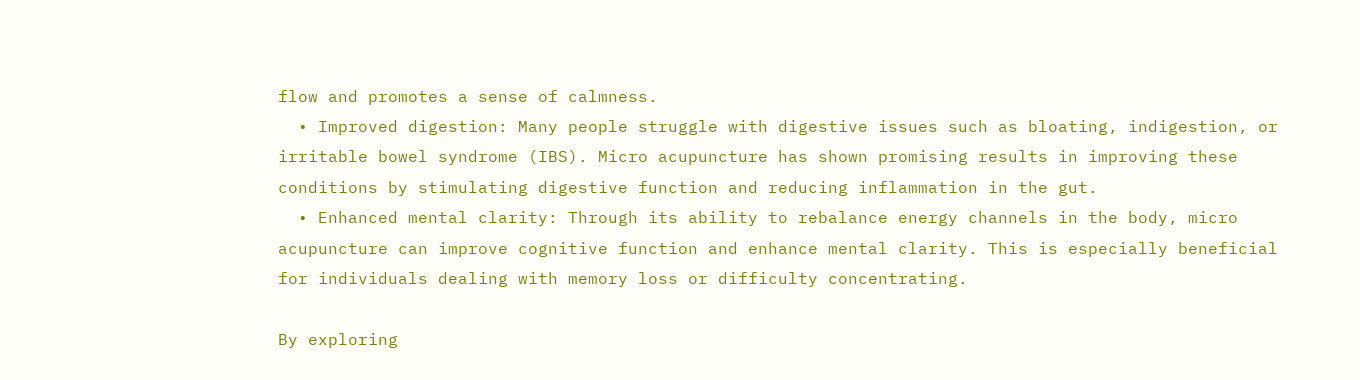flow and promotes a sense of calmness.
  • Improved digestion: Many people struggle with digestive issues such as bloating, indigestion, or irritable bowel syndrome (IBS). Micro acupuncture has shown promising results in improving these conditions by stimulating digestive function and reducing inflammation in the gut.
  • Enhanced mental clarity: Through its ability to rebalance energy channels in the body, micro acupuncture can improve cognitive function and enhance mental clarity. This is especially beneficial for individuals dealing with memory loss or difficulty concentrating.

By exploring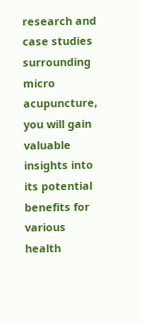research and case studies surrounding micro acupuncture, you will gain valuable insights into its potential benefits for various health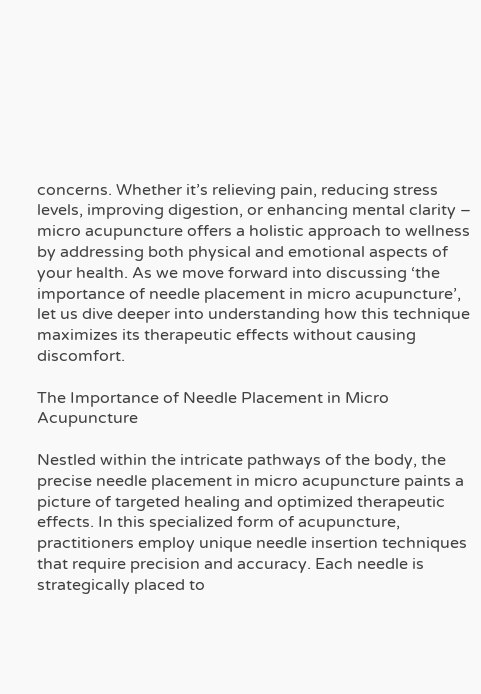concerns. Whether it’s relieving pain, reducing stress levels, improving digestion, or enhancing mental clarity – micro acupuncture offers a holistic approach to wellness by addressing both physical and emotional aspects of your health. As we move forward into discussing ‘the importance of needle placement in micro acupuncture’, let us dive deeper into understanding how this technique maximizes its therapeutic effects without causing discomfort.

The Importance of Needle Placement in Micro Acupuncture

Nestled within the intricate pathways of the body, the precise needle placement in micro acupuncture paints a picture of targeted healing and optimized therapeutic effects. In this specialized form of acupuncture, practitioners employ unique needle insertion techniques that require precision and accuracy. Each needle is strategically placed to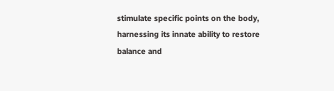stimulate specific points on the body, harnessing its innate ability to restore balance and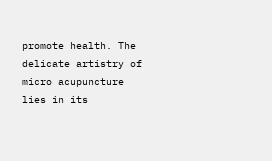promote health. The delicate artistry of micro acupuncture lies in its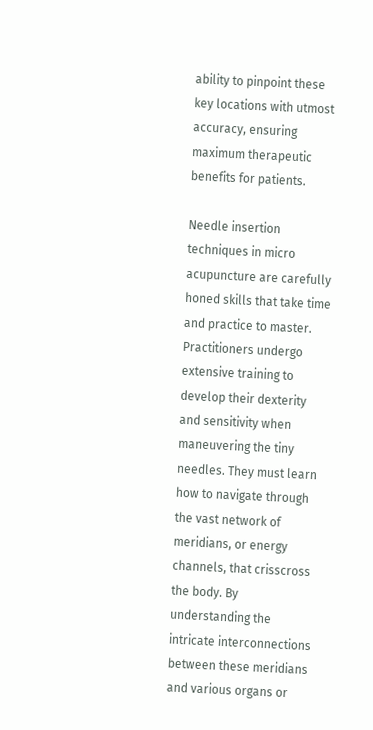ability to pinpoint these key locations with utmost accuracy, ensuring maximum therapeutic benefits for patients.

Needle insertion techniques in micro acupuncture are carefully honed skills that take time and practice to master. Practitioners undergo extensive training to develop their dexterity and sensitivity when maneuvering the tiny needles. They must learn how to navigate through the vast network of meridians, or energy channels, that crisscross the body. By understanding the intricate interconnections between these meridians and various organs or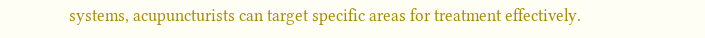systems, acupuncturists can target specific areas for treatment effectively.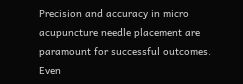Precision and accuracy in micro acupuncture needle placement are paramount for successful outcomes. Even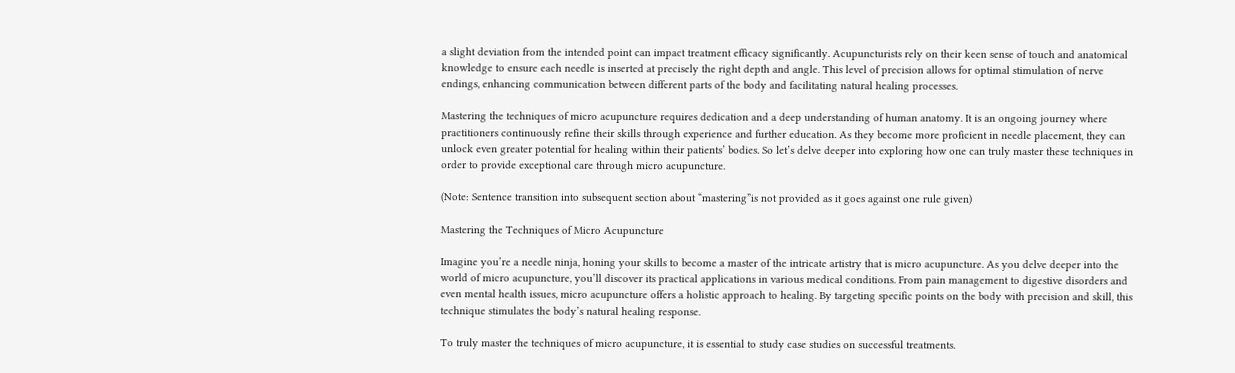a slight deviation from the intended point can impact treatment efficacy significantly. Acupuncturists rely on their keen sense of touch and anatomical knowledge to ensure each needle is inserted at precisely the right depth and angle. This level of precision allows for optimal stimulation of nerve endings, enhancing communication between different parts of the body and facilitating natural healing processes.

Mastering the techniques of micro acupuncture requires dedication and a deep understanding of human anatomy. It is an ongoing journey where practitioners continuously refine their skills through experience and further education. As they become more proficient in needle placement, they can unlock even greater potential for healing within their patients’ bodies. So let’s delve deeper into exploring how one can truly master these techniques in order to provide exceptional care through micro acupuncture.

(Note: Sentence transition into subsequent section about “mastering”is not provided as it goes against one rule given)

Mastering the Techniques of Micro Acupuncture

Imagine you’re a needle ninja, honing your skills to become a master of the intricate artistry that is micro acupuncture. As you delve deeper into the world of micro acupuncture, you’ll discover its practical applications in various medical conditions. From pain management to digestive disorders and even mental health issues, micro acupuncture offers a holistic approach to healing. By targeting specific points on the body with precision and skill, this technique stimulates the body’s natural healing response.

To truly master the techniques of micro acupuncture, it is essential to study case studies on successful treatments.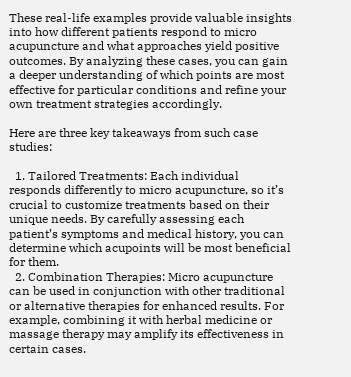These real-life examples provide valuable insights into how different patients respond to micro acupuncture and what approaches yield positive outcomes. By analyzing these cases, you can gain a deeper understanding of which points are most effective for particular conditions and refine your own treatment strategies accordingly.

Here are three key takeaways from such case studies:

  1. Tailored Treatments: Each individual responds differently to micro acupuncture, so it’s crucial to customize treatments based on their unique needs. By carefully assessing each patient’s symptoms and medical history, you can determine which acupoints will be most beneficial for them.
  2. Combination Therapies: Micro acupuncture can be used in conjunction with other traditional or alternative therapies for enhanced results. For example, combining it with herbal medicine or massage therapy may amplify its effectiveness in certain cases.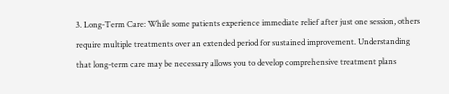3. Long-Term Care: While some patients experience immediate relief after just one session, others require multiple treatments over an extended period for sustained improvement. Understanding that long-term care may be necessary allows you to develop comprehensive treatment plans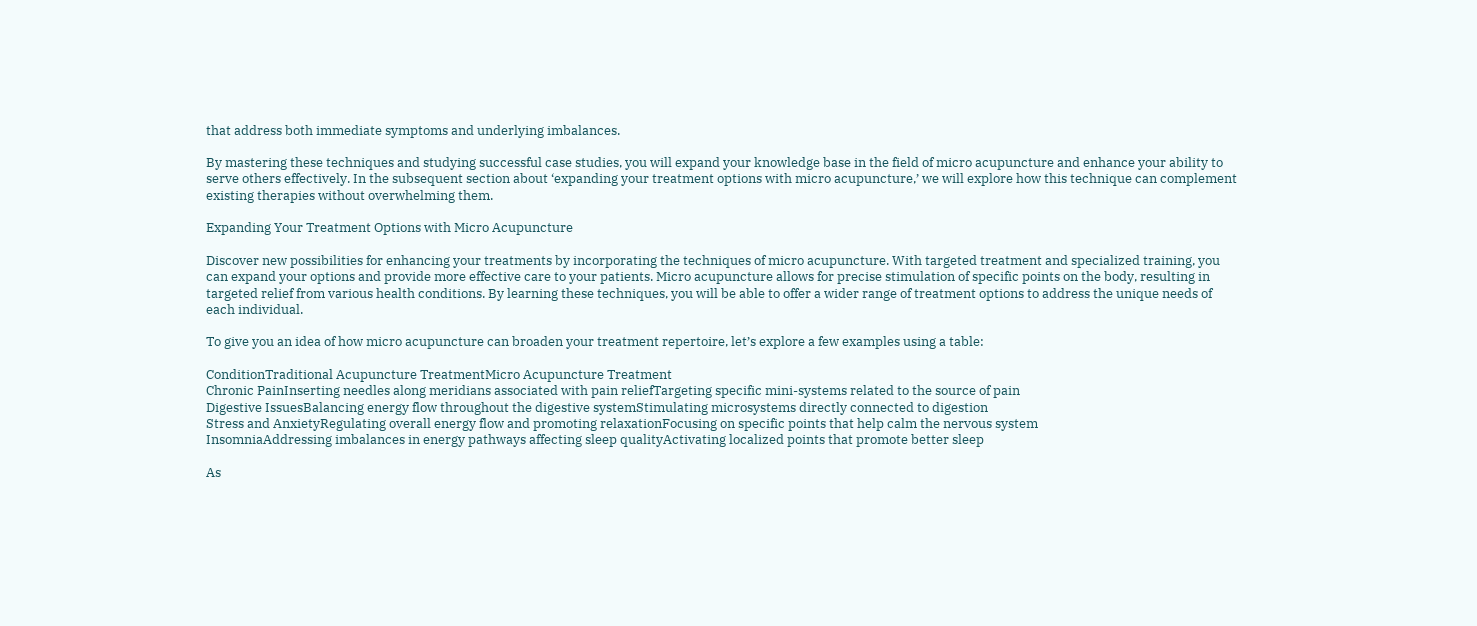that address both immediate symptoms and underlying imbalances.

By mastering these techniques and studying successful case studies, you will expand your knowledge base in the field of micro acupuncture and enhance your ability to serve others effectively. In the subsequent section about ‘expanding your treatment options with micro acupuncture,’ we will explore how this technique can complement existing therapies without overwhelming them.

Expanding Your Treatment Options with Micro Acupuncture

Discover new possibilities for enhancing your treatments by incorporating the techniques of micro acupuncture. With targeted treatment and specialized training, you can expand your options and provide more effective care to your patients. Micro acupuncture allows for precise stimulation of specific points on the body, resulting in targeted relief from various health conditions. By learning these techniques, you will be able to offer a wider range of treatment options to address the unique needs of each individual.

To give you an idea of how micro acupuncture can broaden your treatment repertoire, let’s explore a few examples using a table:

ConditionTraditional Acupuncture TreatmentMicro Acupuncture Treatment
Chronic PainInserting needles along meridians associated with pain reliefTargeting specific mini-systems related to the source of pain
Digestive IssuesBalancing energy flow throughout the digestive systemStimulating microsystems directly connected to digestion
Stress and AnxietyRegulating overall energy flow and promoting relaxationFocusing on specific points that help calm the nervous system
InsomniaAddressing imbalances in energy pathways affecting sleep qualityActivating localized points that promote better sleep

As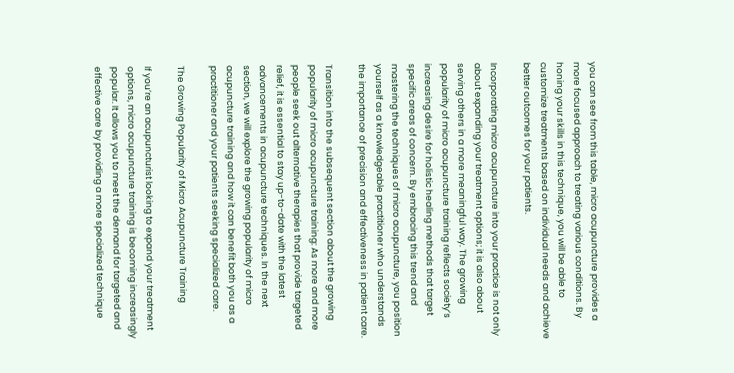you can see from this table, micro acupuncture provides a more focused approach to treating various conditions. By honing your skills in this technique, you will be able to customize treatments based on individual needs and achieve better outcomes for your patients.

Incorporating micro acupuncture into your practice is not only about expanding your treatment options; it is also about serving others in a more meaningful way. The growing popularity of micro acupuncture training reflects society’s increasing desire for holistic healing methods that target specific areas of concern. By embracing this trend and mastering the techniques of micro acupuncture, you position yourself as a knowledgeable practitioner who understands the importance of precision and effectiveness in patient care.

Transition into the subsequent section about the growing popularity of micro acupuncture training: As more and more people seek out alternative therapies that provide targeted relief, it is essential to stay up-to-date with the latest advancements in acupuncture techniques. In the next section, we will explore the growing popularity of micro acupuncture training and how it can benefit both you as a practitioner and your patients seeking specialized care.

The Growing Popularity of Micro Acupuncture Training

If you’re an acupuncturist looking to expand your treatment options, micro acupuncture training is becoming increasingly popular. It allows you to meet the demand for targeted and effective care by providing a more specialized technique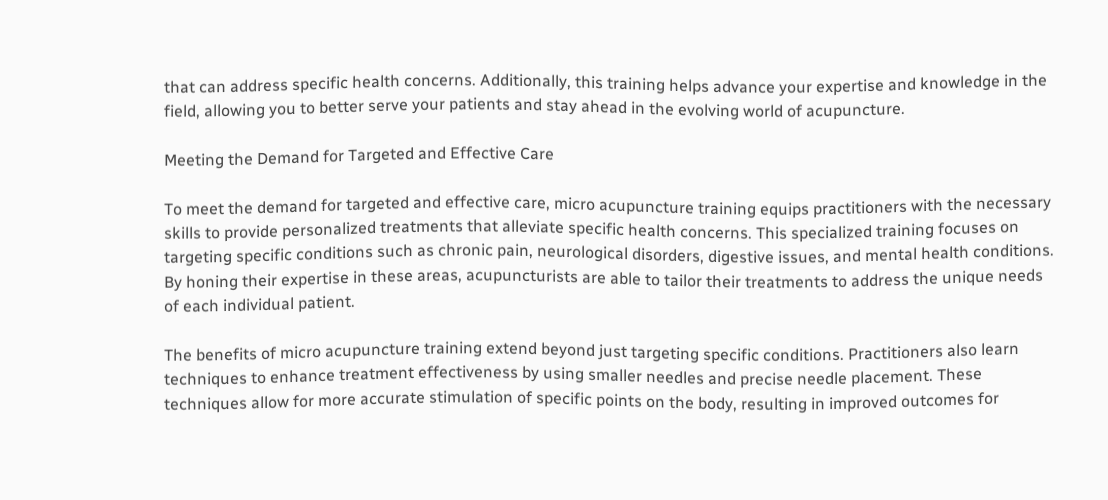that can address specific health concerns. Additionally, this training helps advance your expertise and knowledge in the field, allowing you to better serve your patients and stay ahead in the evolving world of acupuncture.

Meeting the Demand for Targeted and Effective Care

To meet the demand for targeted and effective care, micro acupuncture training equips practitioners with the necessary skills to provide personalized treatments that alleviate specific health concerns. This specialized training focuses on targeting specific conditions such as chronic pain, neurological disorders, digestive issues, and mental health conditions. By honing their expertise in these areas, acupuncturists are able to tailor their treatments to address the unique needs of each individual patient.

The benefits of micro acupuncture training extend beyond just targeting specific conditions. Practitioners also learn techniques to enhance treatment effectiveness by using smaller needles and precise needle placement. These techniques allow for more accurate stimulation of specific points on the body, resulting in improved outcomes for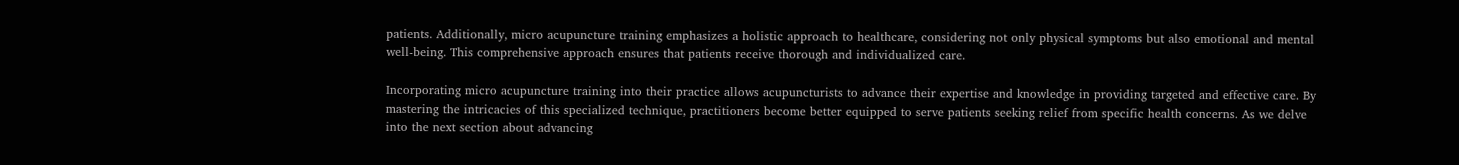patients. Additionally, micro acupuncture training emphasizes a holistic approach to healthcare, considering not only physical symptoms but also emotional and mental well-being. This comprehensive approach ensures that patients receive thorough and individualized care.

Incorporating micro acupuncture training into their practice allows acupuncturists to advance their expertise and knowledge in providing targeted and effective care. By mastering the intricacies of this specialized technique, practitioners become better equipped to serve patients seeking relief from specific health concerns. As we delve into the next section about advancing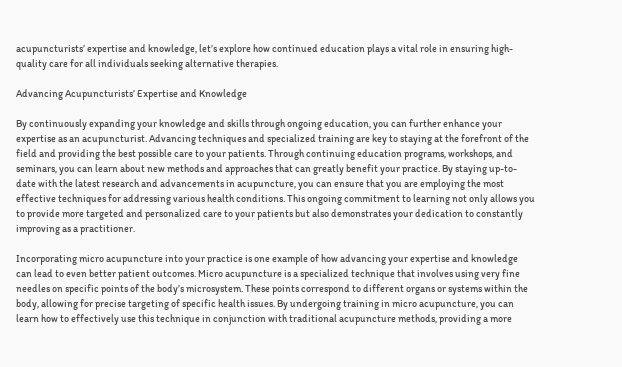acupuncturists’ expertise and knowledge, let’s explore how continued education plays a vital role in ensuring high-quality care for all individuals seeking alternative therapies.

Advancing Acupuncturists’ Expertise and Knowledge

By continuously expanding your knowledge and skills through ongoing education, you can further enhance your expertise as an acupuncturist. Advancing techniques and specialized training are key to staying at the forefront of the field and providing the best possible care to your patients. Through continuing education programs, workshops, and seminars, you can learn about new methods and approaches that can greatly benefit your practice. By staying up-to-date with the latest research and advancements in acupuncture, you can ensure that you are employing the most effective techniques for addressing various health conditions. This ongoing commitment to learning not only allows you to provide more targeted and personalized care to your patients but also demonstrates your dedication to constantly improving as a practitioner.

Incorporating micro acupuncture into your practice is one example of how advancing your expertise and knowledge can lead to even better patient outcomes. Micro acupuncture is a specialized technique that involves using very fine needles on specific points of the body’s microsystem. These points correspond to different organs or systems within the body, allowing for precise targeting of specific health issues. By undergoing training in micro acupuncture, you can learn how to effectively use this technique in conjunction with traditional acupuncture methods, providing a more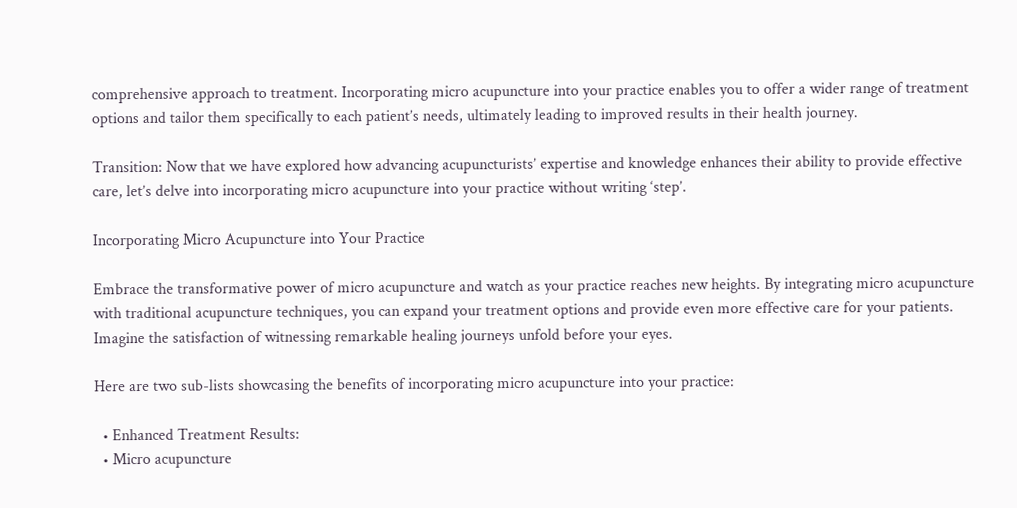comprehensive approach to treatment. Incorporating micro acupuncture into your practice enables you to offer a wider range of treatment options and tailor them specifically to each patient’s needs, ultimately leading to improved results in their health journey.

Transition: Now that we have explored how advancing acupuncturists’ expertise and knowledge enhances their ability to provide effective care, let’s delve into incorporating micro acupuncture into your practice without writing ‘step’.

Incorporating Micro Acupuncture into Your Practice

Embrace the transformative power of micro acupuncture and watch as your practice reaches new heights. By integrating micro acupuncture with traditional acupuncture techniques, you can expand your treatment options and provide even more effective care for your patients. Imagine the satisfaction of witnessing remarkable healing journeys unfold before your eyes.

Here are two sub-lists showcasing the benefits of incorporating micro acupuncture into your practice:

  • Enhanced Treatment Results:
  • Micro acupuncture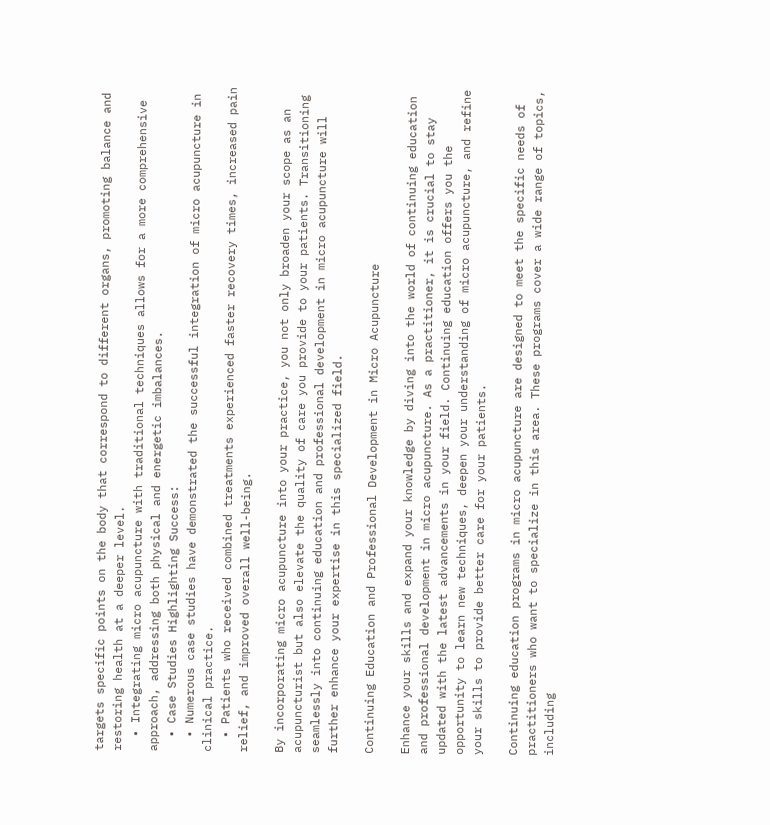targets specific points on the body that correspond to different organs, promoting balance and restoring health at a deeper level.
  • Integrating micro acupuncture with traditional techniques allows for a more comprehensive approach, addressing both physical and energetic imbalances.
  • Case Studies Highlighting Success:
  • Numerous case studies have demonstrated the successful integration of micro acupuncture in clinical practice.
  • Patients who received combined treatments experienced faster recovery times, increased pain relief, and improved overall well-being.

By incorporating micro acupuncture into your practice, you not only broaden your scope as an acupuncturist but also elevate the quality of care you provide to your patients. Transitioning seamlessly into continuing education and professional development in micro acupuncture will further enhance your expertise in this specialized field.

Continuing Education and Professional Development in Micro Acupuncture

Enhance your skills and expand your knowledge by diving into the world of continuing education and professional development in micro acupuncture. As a practitioner, it is crucial to stay updated with the latest advancements in your field. Continuing education offers you the opportunity to learn new techniques, deepen your understanding of micro acupuncture, and refine your skills to provide better care for your patients.

Continuing education programs in micro acupuncture are designed to meet the specific needs of practitioners who want to specialize in this area. These programs cover a wide range of topics, including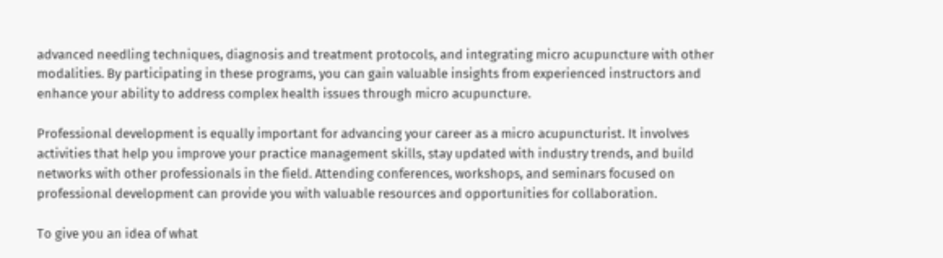advanced needling techniques, diagnosis and treatment protocols, and integrating micro acupuncture with other modalities. By participating in these programs, you can gain valuable insights from experienced instructors and enhance your ability to address complex health issues through micro acupuncture.

Professional development is equally important for advancing your career as a micro acupuncturist. It involves activities that help you improve your practice management skills, stay updated with industry trends, and build networks with other professionals in the field. Attending conferences, workshops, and seminars focused on professional development can provide you with valuable resources and opportunities for collaboration.

To give you an idea of what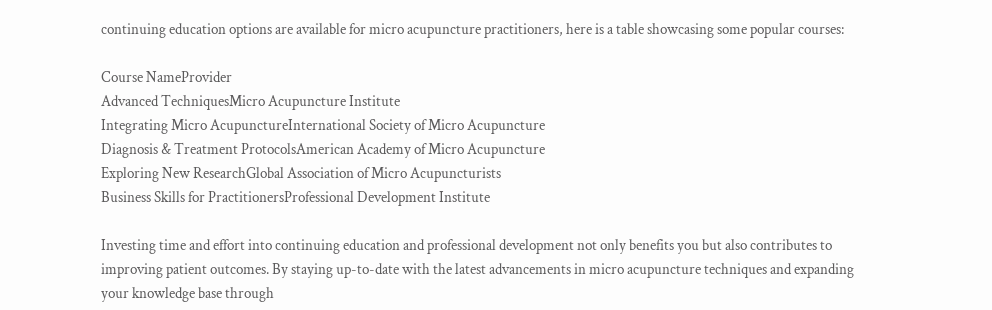continuing education options are available for micro acupuncture practitioners, here is a table showcasing some popular courses:

Course NameProvider
Advanced TechniquesMicro Acupuncture Institute
Integrating Micro AcupunctureInternational Society of Micro Acupuncture
Diagnosis & Treatment ProtocolsAmerican Academy of Micro Acupuncture
Exploring New ResearchGlobal Association of Micro Acupuncturists
Business Skills for PractitionersProfessional Development Institute

Investing time and effort into continuing education and professional development not only benefits you but also contributes to improving patient outcomes. By staying up-to-date with the latest advancements in micro acupuncture techniques and expanding your knowledge base through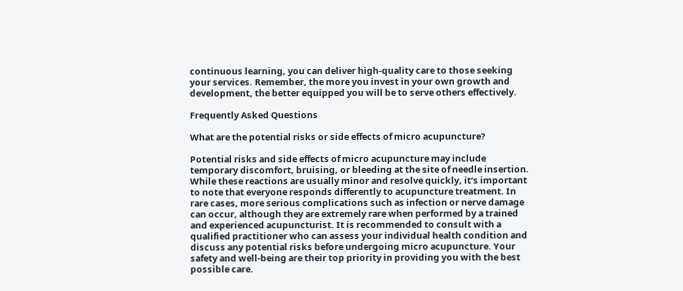continuous learning, you can deliver high-quality care to those seeking your services. Remember, the more you invest in your own growth and development, the better equipped you will be to serve others effectively.

Frequently Asked Questions

What are the potential risks or side effects of micro acupuncture?

Potential risks and side effects of micro acupuncture may include temporary discomfort, bruising, or bleeding at the site of needle insertion. While these reactions are usually minor and resolve quickly, it’s important to note that everyone responds differently to acupuncture treatment. In rare cases, more serious complications such as infection or nerve damage can occur, although they are extremely rare when performed by a trained and experienced acupuncturist. It is recommended to consult with a qualified practitioner who can assess your individual health condition and discuss any potential risks before undergoing micro acupuncture. Your safety and well-being are their top priority in providing you with the best possible care.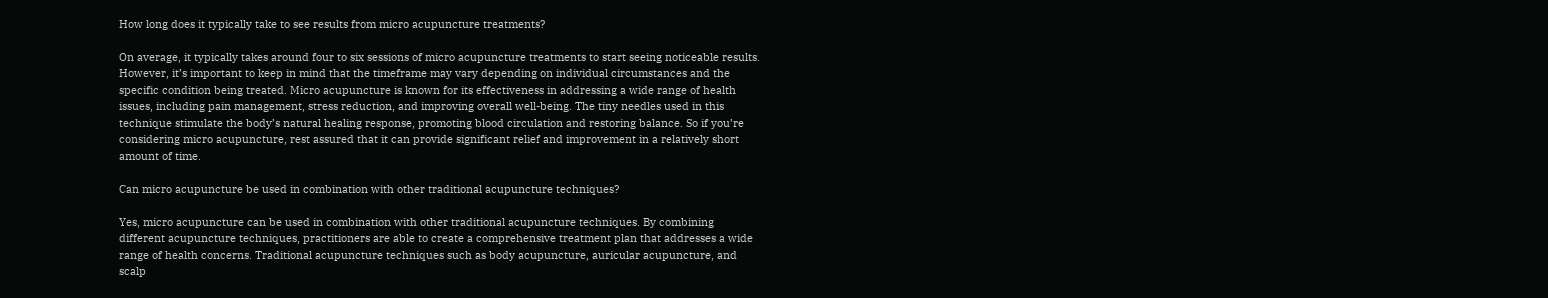How long does it typically take to see results from micro acupuncture treatments?

On average, it typically takes around four to six sessions of micro acupuncture treatments to start seeing noticeable results. However, it’s important to keep in mind that the timeframe may vary depending on individual circumstances and the specific condition being treated. Micro acupuncture is known for its effectiveness in addressing a wide range of health issues, including pain management, stress reduction, and improving overall well-being. The tiny needles used in this technique stimulate the body’s natural healing response, promoting blood circulation and restoring balance. So if you’re considering micro acupuncture, rest assured that it can provide significant relief and improvement in a relatively short amount of time.

Can micro acupuncture be used in combination with other traditional acupuncture techniques?

Yes, micro acupuncture can be used in combination with other traditional acupuncture techniques. By combining different acupuncture techniques, practitioners are able to create a comprehensive treatment plan that addresses a wide range of health concerns. Traditional acupuncture techniques such as body acupuncture, auricular acupuncture, and scalp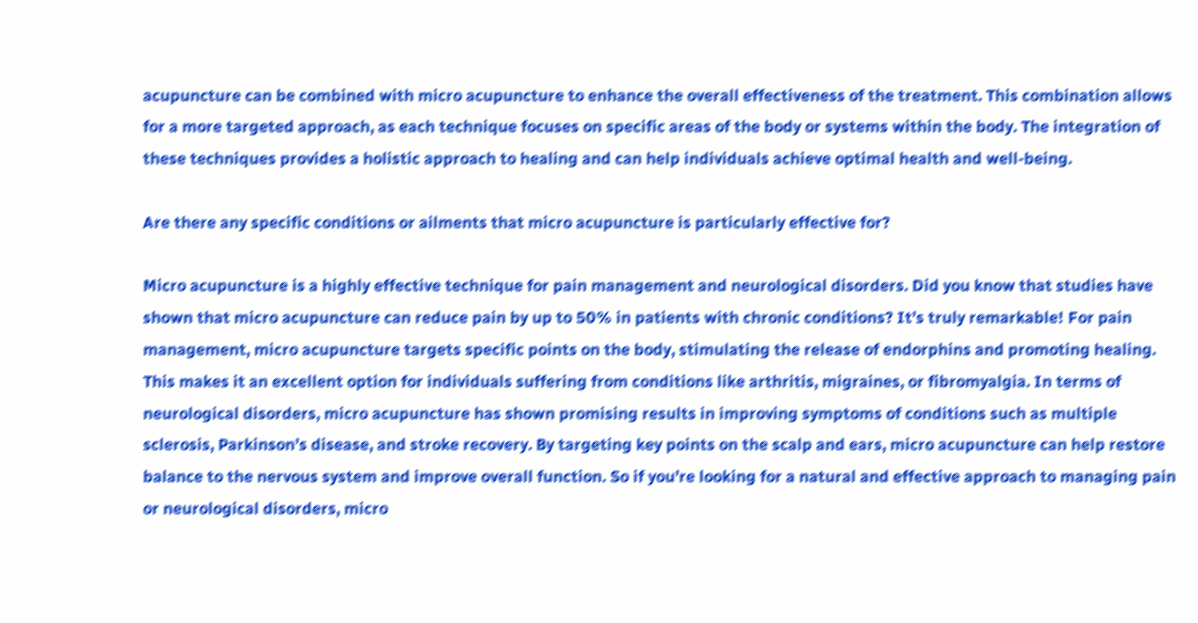acupuncture can be combined with micro acupuncture to enhance the overall effectiveness of the treatment. This combination allows for a more targeted approach, as each technique focuses on specific areas of the body or systems within the body. The integration of these techniques provides a holistic approach to healing and can help individuals achieve optimal health and well-being.

Are there any specific conditions or ailments that micro acupuncture is particularly effective for?

Micro acupuncture is a highly effective technique for pain management and neurological disorders. Did you know that studies have shown that micro acupuncture can reduce pain by up to 50% in patients with chronic conditions? It’s truly remarkable! For pain management, micro acupuncture targets specific points on the body, stimulating the release of endorphins and promoting healing. This makes it an excellent option for individuals suffering from conditions like arthritis, migraines, or fibromyalgia. In terms of neurological disorders, micro acupuncture has shown promising results in improving symptoms of conditions such as multiple sclerosis, Parkinson’s disease, and stroke recovery. By targeting key points on the scalp and ears, micro acupuncture can help restore balance to the nervous system and improve overall function. So if you’re looking for a natural and effective approach to managing pain or neurological disorders, micro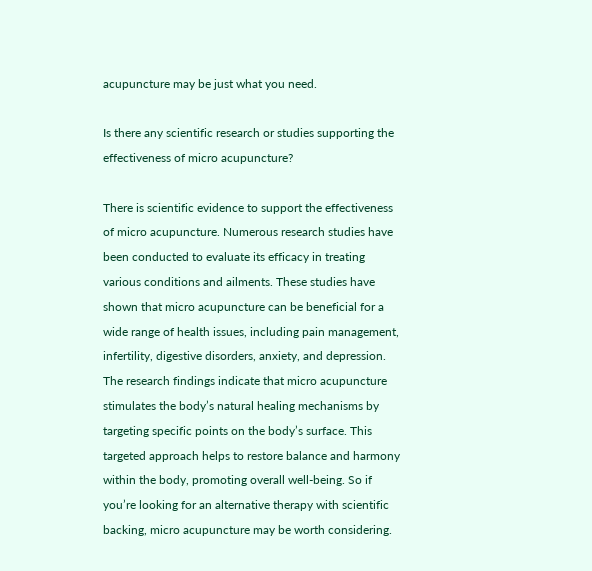acupuncture may be just what you need.

Is there any scientific research or studies supporting the effectiveness of micro acupuncture?

There is scientific evidence to support the effectiveness of micro acupuncture. Numerous research studies have been conducted to evaluate its efficacy in treating various conditions and ailments. These studies have shown that micro acupuncture can be beneficial for a wide range of health issues, including pain management, infertility, digestive disorders, anxiety, and depression. The research findings indicate that micro acupuncture stimulates the body’s natural healing mechanisms by targeting specific points on the body’s surface. This targeted approach helps to restore balance and harmony within the body, promoting overall well-being. So if you’re looking for an alternative therapy with scientific backing, micro acupuncture may be worth considering.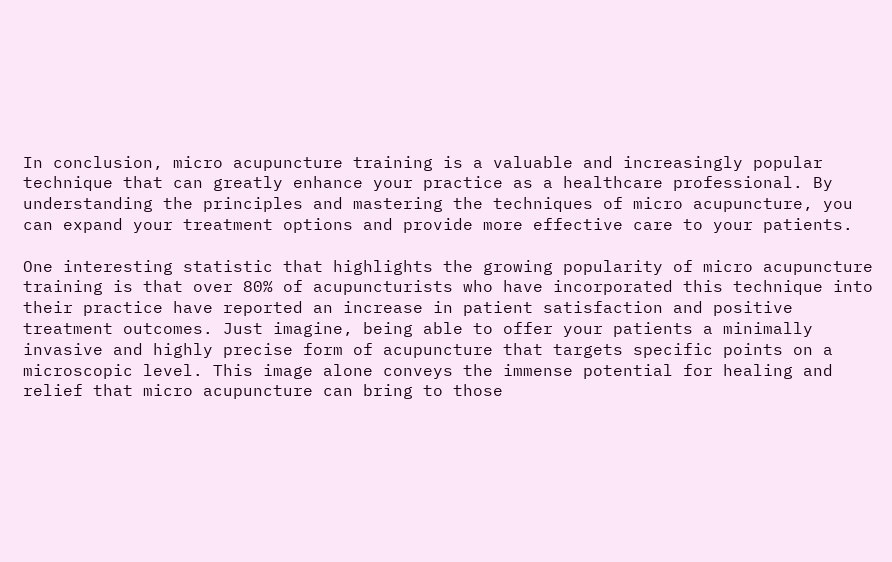In conclusion, micro acupuncture training is a valuable and increasingly popular technique that can greatly enhance your practice as a healthcare professional. By understanding the principles and mastering the techniques of micro acupuncture, you can expand your treatment options and provide more effective care to your patients.

One interesting statistic that highlights the growing popularity of micro acupuncture training is that over 80% of acupuncturists who have incorporated this technique into their practice have reported an increase in patient satisfaction and positive treatment outcomes. Just imagine, being able to offer your patients a minimally invasive and highly precise form of acupuncture that targets specific points on a microscopic level. This image alone conveys the immense potential for healing and relief that micro acupuncture can bring to those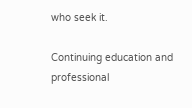who seek it.

Continuing education and professional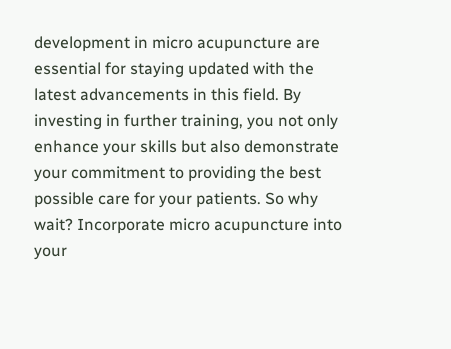development in micro acupuncture are essential for staying updated with the latest advancements in this field. By investing in further training, you not only enhance your skills but also demonstrate your commitment to providing the best possible care for your patients. So why wait? Incorporate micro acupuncture into your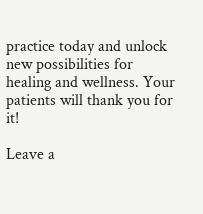practice today and unlock new possibilities for healing and wellness. Your patients will thank you for it!

Leave a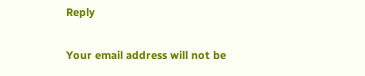Reply

Your email address will not be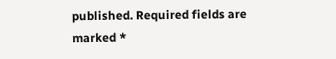published. Required fields are marked *